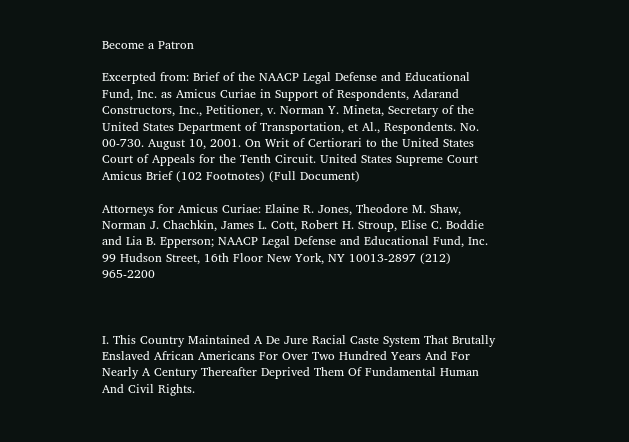Become a Patron

Excerpted from: Brief of the NAACP Legal Defense and Educational Fund, Inc. as Amicus Curiae in Support of Respondents, Adarand Constructors, Inc., Petitioner, v. Norman Y. Mineta, Secretary of the United States Department of Transportation, et Al., Respondents. No. 00-730. August 10, 2001. On Writ of Certiorari to the United States Court of Appeals for the Tenth Circuit. United States Supreme Court Amicus Brief (102 Footnotes) (Full Document)

Attorneys for Amicus Curiae: Elaine R. Jones, Theodore M. Shaw, Norman J. Chachkin, James L. Cott, Robert H. Stroup, Elise C. Boddie and Lia B. Epperson; NAACP Legal Defense and Educational Fund, Inc. 99 Hudson Street, 16th Floor New York, NY 10013-2897 (212) 965-2200



I. This Country Maintained A De Jure Racial Caste System That Brutally Enslaved African Americans For Over Two Hundred Years And For Nearly A Century Thereafter Deprived Them Of Fundamental Human And Civil Rights.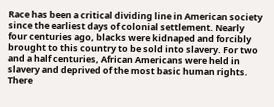Race has been a critical dividing line in American society since the earliest days of colonial settlement. Nearly four centuries ago, blacks were kidnaped and forcibly brought to this country to be sold into slavery. For two and a half centuries, African Americans were held in slavery and deprived of the most basic human rights. There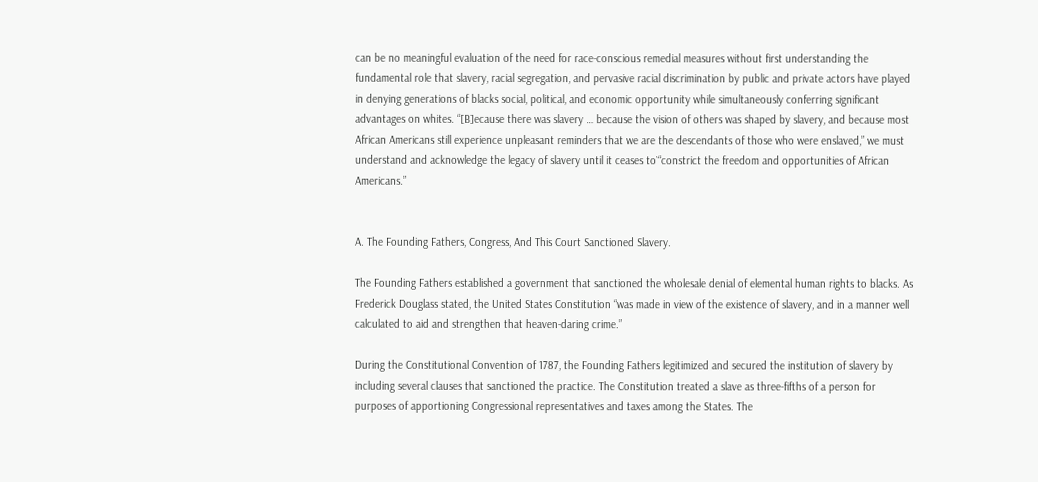can be no meaningful evaluation of the need for race-conscious remedial measures without first understanding the fundamental role that slavery, racial segregation, and pervasive racial discrimination by public and private actors have played in denying generations of blacks social, political, and economic opportunity while simultaneously conferring significant advantages on whites. “[B]ecause there was slavery … because the vision of others was shaped by slavery, and because most African Americans still experience unpleasant reminders that we are the descendants of those who were enslaved,” we must understand and acknowledge the legacy of slavery until it ceases to`“constrict the freedom and opportunities of African Americans.”


A. The Founding Fathers, Congress, And This Court Sanctioned Slavery.

The Founding Fathers established a government that sanctioned the wholesale denial of elemental human rights to blacks. As Frederick Douglass stated, the United States Constitution “was made in view of the existence of slavery, and in a manner well calculated to aid and strengthen that heaven-daring crime.”

During the Constitutional Convention of 1787, the Founding Fathers legitimized and secured the institution of slavery by including several clauses that sanctioned the practice. The Constitution treated a slave as three-fifths of a person for purposes of apportioning Congressional representatives and taxes among the States. The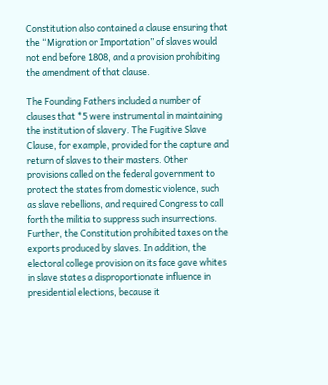Constitution also contained a clause ensuring that the “Migration or Importation” of slaves would not end before 1808, and a provision prohibiting the amendment of that clause.

The Founding Fathers included a number of clauses that *5 were instrumental in maintaining the institution of slavery. The Fugitive Slave Clause, for example, provided for the capture and return of slaves to their masters. Other provisions called on the federal government to protect the states from domestic violence, such as slave rebellions, and required Congress to call forth the militia to suppress such insurrections. Further, the Constitution prohibited taxes on the exports produced by slaves. In addition, the electoral college provision on its face gave whites in slave states a disproportionate influence in presidential elections, because it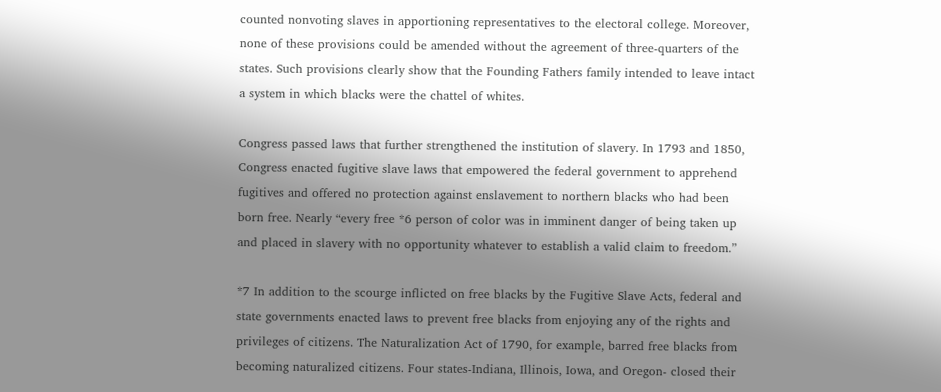counted nonvoting slaves in apportioning representatives to the electoral college. Moreover, none of these provisions could be amended without the agreement of three-quarters of the states. Such provisions clearly show that the Founding Fathers family intended to leave intact a system in which blacks were the chattel of whites.

Congress passed laws that further strengthened the institution of slavery. In 1793 and 1850, Congress enacted fugitive slave laws that empowered the federal government to apprehend fugitives and offered no protection against enslavement to northern blacks who had been born free. Nearly “every free *6 person of color was in imminent danger of being taken up and placed in slavery with no opportunity whatever to establish a valid claim to freedom.”

*7 In addition to the scourge inflicted on free blacks by the Fugitive Slave Acts, federal and state governments enacted laws to prevent free blacks from enjoying any of the rights and privileges of citizens. The Naturalization Act of 1790, for example, barred free blacks from becoming naturalized citizens. Four states-Indiana, Illinois, Iowa, and Oregon- closed their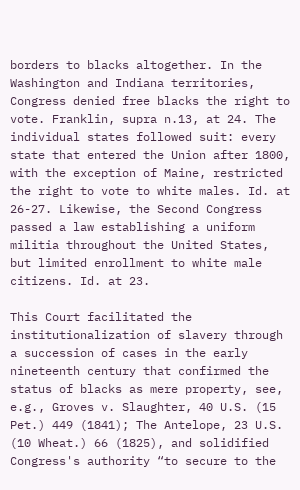borders to blacks altogether. In the Washington and Indiana territories, Congress denied free blacks the right to vote. Franklin, supra n.13, at 24. The individual states followed suit: every state that entered the Union after 1800, with the exception of Maine, restricted the right to vote to white males. Id. at 26-27. Likewise, the Second Congress passed a law establishing a uniform militia throughout the United States, but limited enrollment to white male citizens. Id. at 23.

This Court facilitated the institutionalization of slavery through a succession of cases in the early nineteenth century that confirmed the status of blacks as mere property, see, e.g., Groves v. Slaughter, 40 U.S. (15 Pet.) 449 (1841); The Antelope, 23 U.S. (10 Wheat.) 66 (1825), and solidified Congress's authority “to secure to the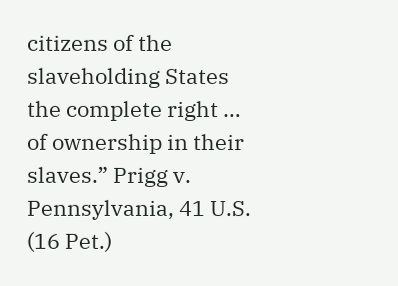citizens of the slaveholding States the complete right … of ownership in their slaves.” Prigg v. Pennsylvania, 41 U.S. (16 Pet.)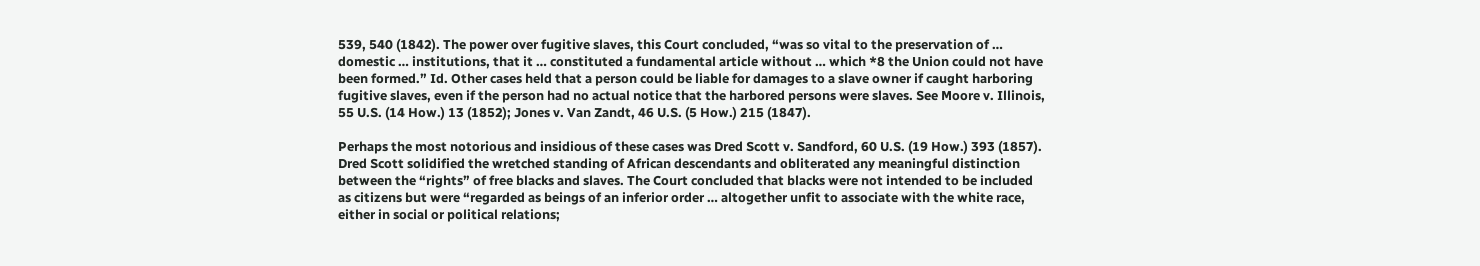539, 540 (1842). The power over fugitive slaves, this Court concluded, “was so vital to the preservation of … domestic … institutions, that it … constituted a fundamental article without … which *8 the Union could not have been formed.” Id. Other cases held that a person could be liable for damages to a slave owner if caught harboring fugitive slaves, even if the person had no actual notice that the harbored persons were slaves. See Moore v. Illinois, 55 U.S. (14 How.) 13 (1852); Jones v. Van Zandt, 46 U.S. (5 How.) 215 (1847).

Perhaps the most notorious and insidious of these cases was Dred Scott v. Sandford, 60 U.S. (19 How.) 393 (1857). Dred Scott solidified the wretched standing of African descendants and obliterated any meaningful distinction between the “rights” of free blacks and slaves. The Court concluded that blacks were not intended to be included as citizens but were “regarded as beings of an inferior order … altogether unfit to associate with the white race, either in social or political relations;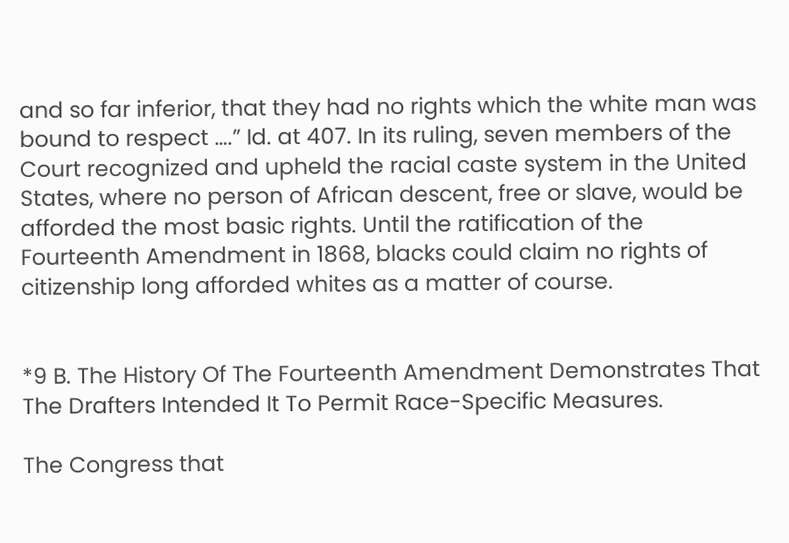and so far inferior, that they had no rights which the white man was bound to respect ….” Id. at 407. In its ruling, seven members of the Court recognized and upheld the racial caste system in the United States, where no person of African descent, free or slave, would be afforded the most basic rights. Until the ratification of the Fourteenth Amendment in 1868, blacks could claim no rights of citizenship long afforded whites as a matter of course.


*9 B. The History Of The Fourteenth Amendment Demonstrates That The Drafters Intended It To Permit Race-Specific Measures.

The Congress that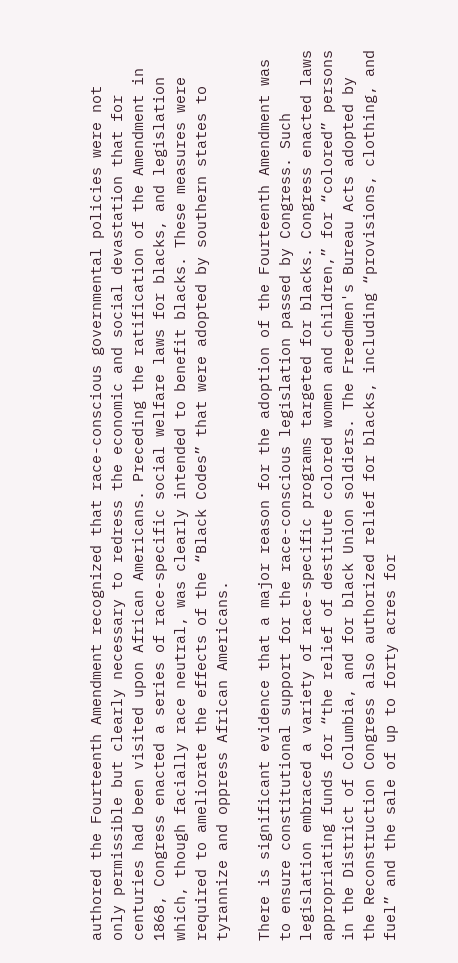authored the Fourteenth Amendment recognized that race-conscious governmental policies were not only permissible but clearly necessary to redress the economic and social devastation that for centuries had been visited upon African Americans. Preceding the ratification of the Amendment in 1868, Congress enacted a series of race-specific social welfare laws for blacks, and legislation which, though facially race neutral, was clearly intended to benefit blacks. These measures were required to ameliorate the effects of the “Black Codes” that were adopted by southern states to tyrannize and oppress African Americans.

There is significant evidence that a major reason for the adoption of the Fourteenth Amendment was to ensure constitutional support for the race-conscious legislation passed by Congress. Such legislation embraced a variety of race-specific programs targeted for blacks. Congress enacted laws appropriating funds for “the relief of destitute colored women and children,” for “colored” persons in the District of Columbia, and for black Union soldiers. The Freedmen's Bureau Acts adopted by the Reconstruction Congress also authorized relief for blacks, including “provisions, clothing, and fuel” and the sale of up to forty acres for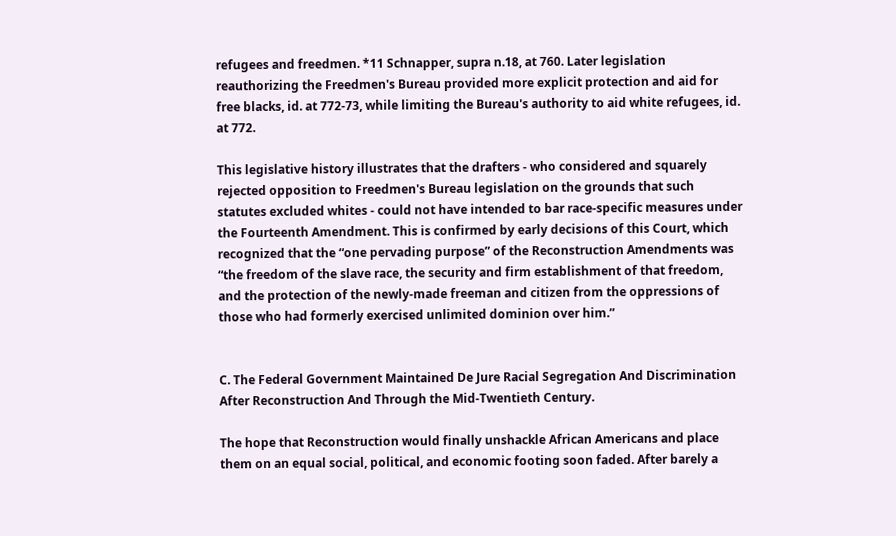refugees and freedmen. *11 Schnapper, supra n.18, at 760. Later legislation reauthorizing the Freedmen's Bureau provided more explicit protection and aid for free blacks, id. at 772-73, while limiting the Bureau's authority to aid white refugees, id. at 772.

This legislative history illustrates that the drafters - who considered and squarely rejected opposition to Freedmen's Bureau legislation on the grounds that such statutes excluded whites - could not have intended to bar race-specific measures under the Fourteenth Amendment. This is confirmed by early decisions of this Court, which recognized that the “one pervading purpose” of the Reconstruction Amendments was “the freedom of the slave race, the security and firm establishment of that freedom, and the protection of the newly-made freeman and citizen from the oppressions of those who had formerly exercised unlimited dominion over him.”


C. The Federal Government Maintained De Jure Racial Segregation And Discrimination After Reconstruction And Through the Mid-Twentieth Century.

The hope that Reconstruction would finally unshackle African Americans and place them on an equal social, political, and economic footing soon faded. After barely a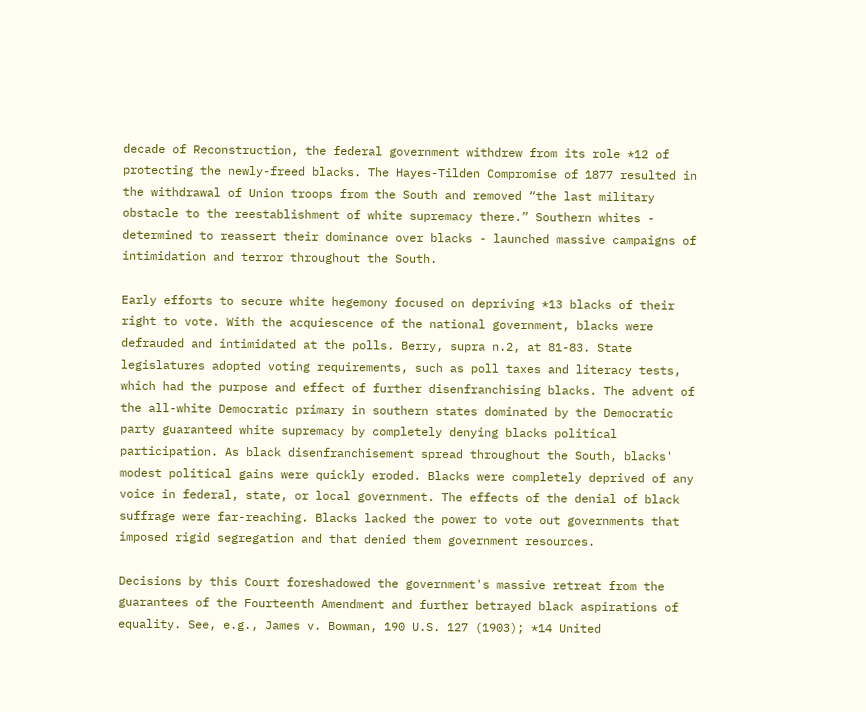decade of Reconstruction, the federal government withdrew from its role *12 of protecting the newly-freed blacks. The Hayes-Tilden Compromise of 1877 resulted in the withdrawal of Union troops from the South and removed “the last military obstacle to the reestablishment of white supremacy there.” Southern whites - determined to reassert their dominance over blacks - launched massive campaigns of intimidation and terror throughout the South.

Early efforts to secure white hegemony focused on depriving *13 blacks of their right to vote. With the acquiescence of the national government, blacks were defrauded and intimidated at the polls. Berry, supra n.2, at 81-83. State legislatures adopted voting requirements, such as poll taxes and literacy tests, which had the purpose and effect of further disenfranchising blacks. The advent of the all-white Democratic primary in southern states dominated by the Democratic party guaranteed white supremacy by completely denying blacks political participation. As black disenfranchisement spread throughout the South, blacks' modest political gains were quickly eroded. Blacks were completely deprived of any voice in federal, state, or local government. The effects of the denial of black suffrage were far-reaching. Blacks lacked the power to vote out governments that imposed rigid segregation and that denied them government resources.

Decisions by this Court foreshadowed the government's massive retreat from the guarantees of the Fourteenth Amendment and further betrayed black aspirations of equality. See, e.g., James v. Bowman, 190 U.S. 127 (1903); *14 United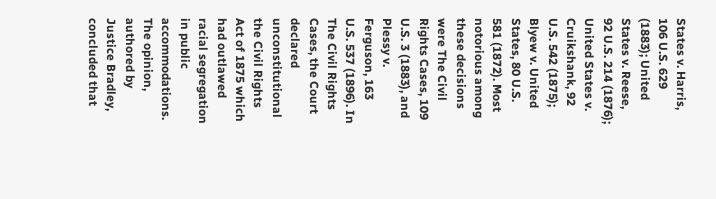States v. Harris, 106 U.S. 629 (1883); United States v. Reese, 92 U.S. 214 (1876); United States v. Cruikshank, 92 U.S. 542 (1875); Blyew v. United States, 80 U.S. 581 (1872). Most notorious among these decisions were The Civil Rights Cases, 109 U.S. 3 (1883), and Plessy v. Ferguson, 163 U.S. 537 (1896). In The Civil Rights Cases, the Court declared unconstitutional the Civil Rights Act of 1875 which had outlawed racial segregation in public accommodations. The opinion, authored by Justice Bradley, concluded that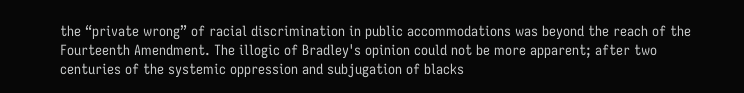the “private wrong” of racial discrimination in public accommodations was beyond the reach of the Fourteenth Amendment. The illogic of Bradley's opinion could not be more apparent; after two centuries of the systemic oppression and subjugation of blacks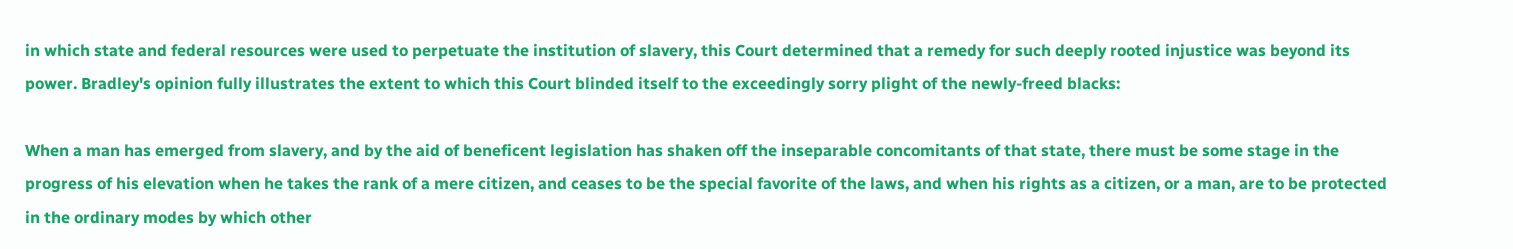in which state and federal resources were used to perpetuate the institution of slavery, this Court determined that a remedy for such deeply rooted injustice was beyond its power. Bradley's opinion fully illustrates the extent to which this Court blinded itself to the exceedingly sorry plight of the newly-freed blacks:

When a man has emerged from slavery, and by the aid of beneficent legislation has shaken off the inseparable concomitants of that state, there must be some stage in the progress of his elevation when he takes the rank of a mere citizen, and ceases to be the special favorite of the laws, and when his rights as a citizen, or a man, are to be protected in the ordinary modes by which other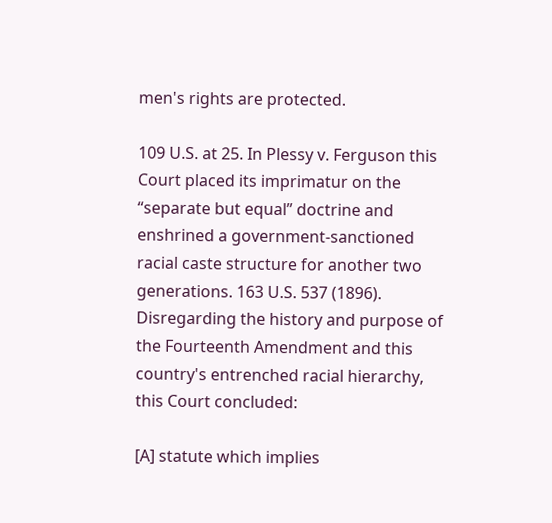men's rights are protected.

109 U.S. at 25. In Plessy v. Ferguson this Court placed its imprimatur on the “separate but equal” doctrine and enshrined a government-sanctioned racial caste structure for another two generations. 163 U.S. 537 (1896). Disregarding the history and purpose of the Fourteenth Amendment and this country's entrenched racial hierarchy, this Court concluded:

[A] statute which implies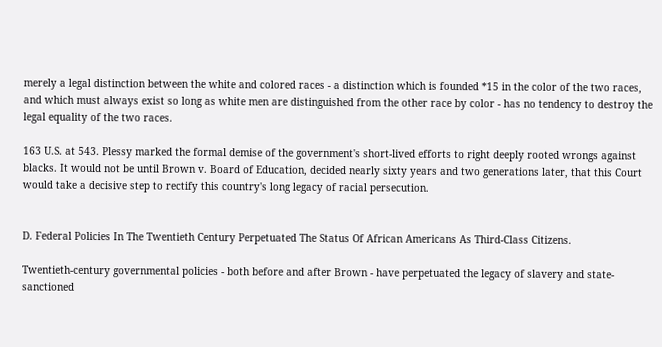merely a legal distinction between the white and colored races - a distinction which is founded *15 in the color of the two races, and which must always exist so long as white men are distinguished from the other race by color - has no tendency to destroy the legal equality of the two races.

163 U.S. at 543. Plessy marked the formal demise of the government's short-lived efforts to right deeply rooted wrongs against blacks. It would not be until Brown v. Board of Education, decided nearly sixty years and two generations later, that this Court would take a decisive step to rectify this country's long legacy of racial persecution.


D. Federal Policies In The Twentieth Century Perpetuated The Status Of African Americans As Third-Class Citizens.

Twentieth-century governmental policies - both before and after Brown - have perpetuated the legacy of slavery and state-sanctioned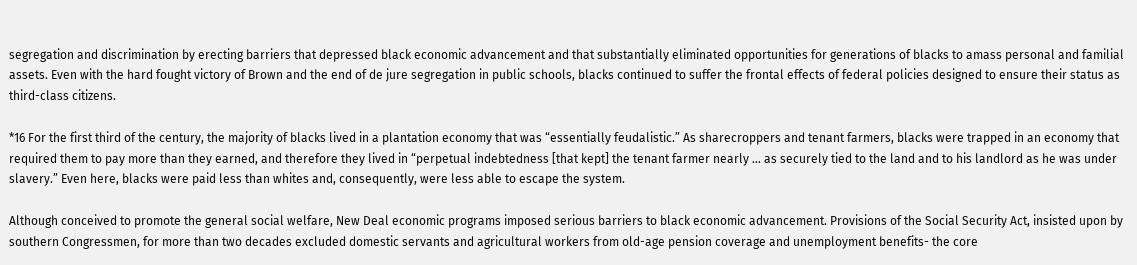segregation and discrimination by erecting barriers that depressed black economic advancement and that substantially eliminated opportunities for generations of blacks to amass personal and familial assets. Even with the hard fought victory of Brown and the end of de jure segregation in public schools, blacks continued to suffer the frontal effects of federal policies designed to ensure their status as third-class citizens.

*16 For the first third of the century, the majority of blacks lived in a plantation economy that was “essentially feudalistic.” As sharecroppers and tenant farmers, blacks were trapped in an economy that required them to pay more than they earned, and therefore they lived in “perpetual indebtedness [that kept] the tenant farmer nearly … as securely tied to the land and to his landlord as he was under slavery.” Even here, blacks were paid less than whites and, consequently, were less able to escape the system.

Although conceived to promote the general social welfare, New Deal economic programs imposed serious barriers to black economic advancement. Provisions of the Social Security Act, insisted upon by southern Congressmen, for more than two decades excluded domestic servants and agricultural workers from old-age pension coverage and unemployment benefits- the core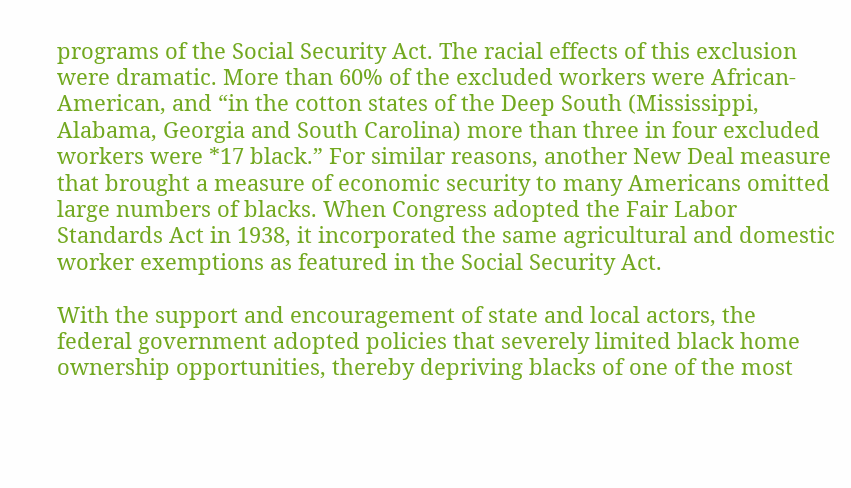programs of the Social Security Act. The racial effects of this exclusion were dramatic. More than 60% of the excluded workers were African-American, and “in the cotton states of the Deep South (Mississippi, Alabama, Georgia and South Carolina) more than three in four excluded workers were *17 black.” For similar reasons, another New Deal measure that brought a measure of economic security to many Americans omitted large numbers of blacks. When Congress adopted the Fair Labor Standards Act in 1938, it incorporated the same agricultural and domestic worker exemptions as featured in the Social Security Act.

With the support and encouragement of state and local actors, the federal government adopted policies that severely limited black home ownership opportunities, thereby depriving blacks of one of the most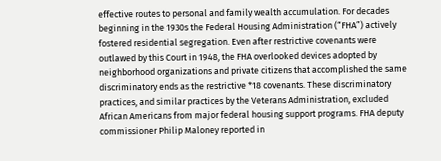effective routes to personal and family wealth accumulation. For decades beginning in the 1930s the Federal Housing Administration (“FHA”) actively fostered residential segregation. Even after restrictive covenants were outlawed by this Court in 1948, the FHA overlooked devices adopted by neighborhood organizations and private citizens that accomplished the same discriminatory ends as the restrictive *18 covenants. These discriminatory practices, and similar practices by the Veterans Administration, excluded African Americans from major federal housing support programs. FHA deputy commissioner Philip Maloney reported in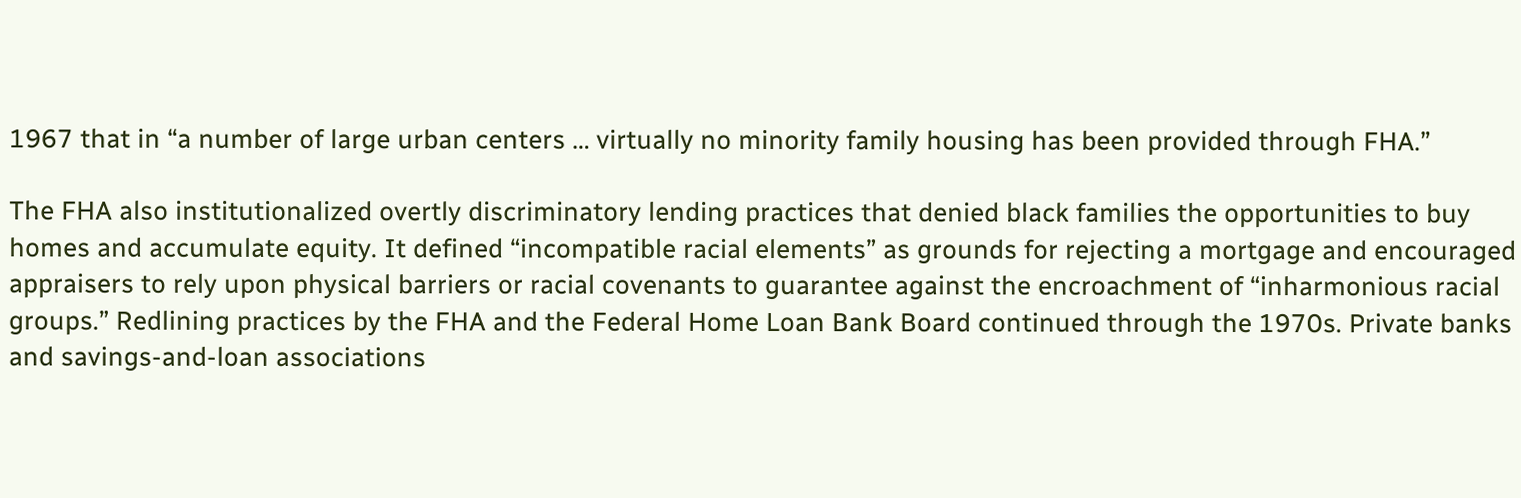1967 that in “a number of large urban centers … virtually no minority family housing has been provided through FHA.”

The FHA also institutionalized overtly discriminatory lending practices that denied black families the opportunities to buy homes and accumulate equity. It defined “incompatible racial elements” as grounds for rejecting a mortgage and encouraged appraisers to rely upon physical barriers or racial covenants to guarantee against the encroachment of “inharmonious racial groups.” Redlining practices by the FHA and the Federal Home Loan Bank Board continued through the 1970s. Private banks and savings-and-loan associations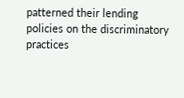patterned their lending policies on the discriminatory practices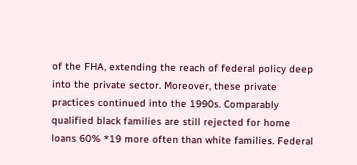of the FHA, extending the reach of federal policy deep into the private sector. Moreover, these private practices continued into the 1990s. Comparably qualified black families are still rejected for home loans 60% *19 more often than white families. Federal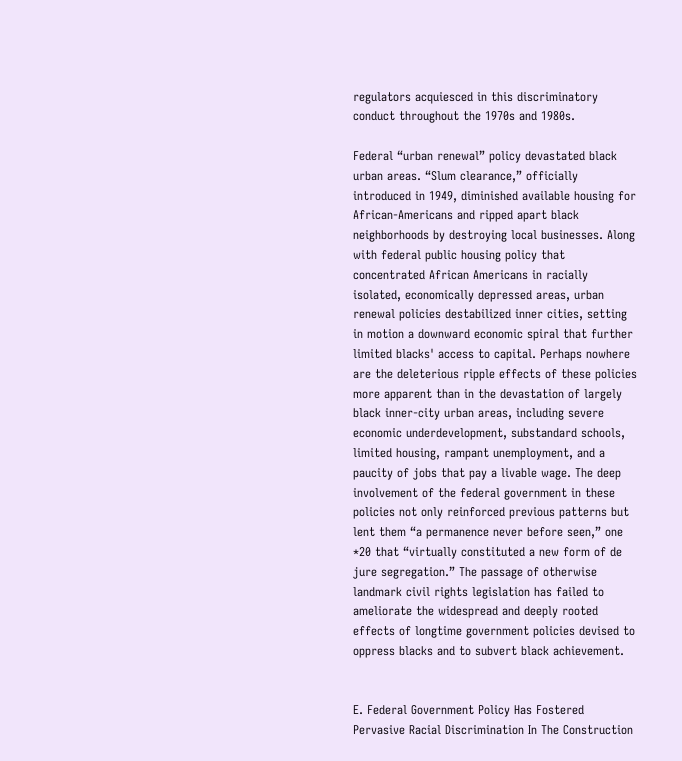regulators acquiesced in this discriminatory conduct throughout the 1970s and 1980s.

Federal “urban renewal” policy devastated black urban areas. “Slum clearance,” officially introduced in 1949, diminished available housing for African-Americans and ripped apart black neighborhoods by destroying local businesses. Along with federal public housing policy that concentrated African Americans in racially isolated, economically depressed areas, urban renewal policies destabilized inner cities, setting in motion a downward economic spiral that further limited blacks' access to capital. Perhaps nowhere are the deleterious ripple effects of these policies more apparent than in the devastation of largely black inner-city urban areas, including severe economic underdevelopment, substandard schools, limited housing, rampant unemployment, and a paucity of jobs that pay a livable wage. The deep involvement of the federal government in these policies not only reinforced previous patterns but lent them “a permanence never before seen,” one *20 that “virtually constituted a new form of de jure segregation.” The passage of otherwise landmark civil rights legislation has failed to ameliorate the widespread and deeply rooted effects of longtime government policies devised to oppress blacks and to subvert black achievement.


E. Federal Government Policy Has Fostered Pervasive Racial Discrimination In The Construction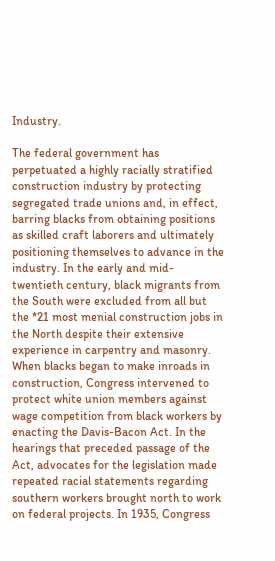Industry.

The federal government has perpetuated a highly racially stratified construction industry by protecting segregated trade unions and, in effect, barring blacks from obtaining positions as skilled craft laborers and ultimately positioning themselves to advance in the industry. In the early and mid-twentieth century, black migrants from the South were excluded from all but the *21 most menial construction jobs in the North despite their extensive experience in carpentry and masonry. When blacks began to make inroads in construction, Congress intervened to protect white union members against wage competition from black workers by enacting the Davis-Bacon Act. In the hearings that preceded passage of the Act, advocates for the legislation made repeated racial statements regarding southern workers brought north to work on federal projects. In 1935, Congress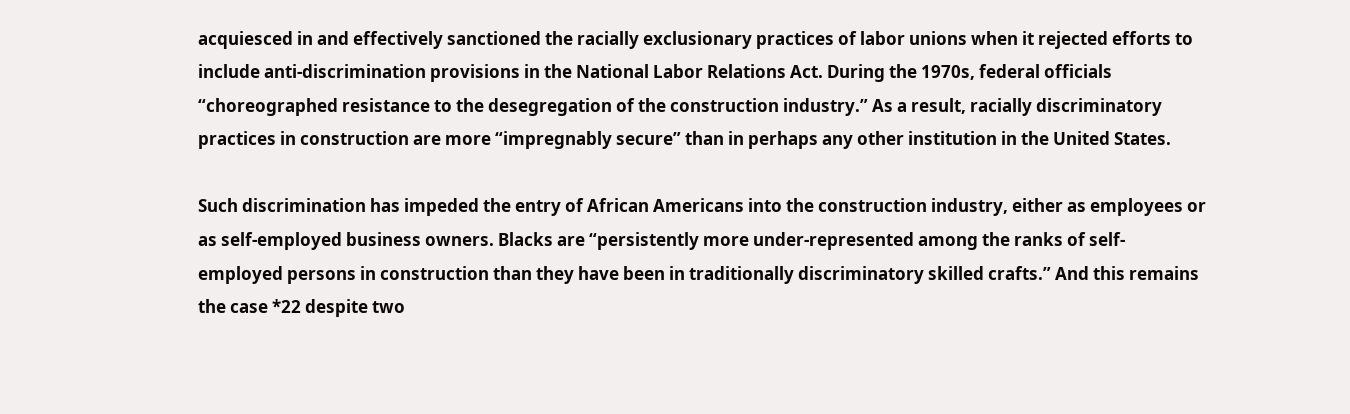acquiesced in and effectively sanctioned the racially exclusionary practices of labor unions when it rejected efforts to include anti-discrimination provisions in the National Labor Relations Act. During the 1970s, federal officials “choreographed resistance to the desegregation of the construction industry.” As a result, racially discriminatory practices in construction are more “impregnably secure” than in perhaps any other institution in the United States.

Such discrimination has impeded the entry of African Americans into the construction industry, either as employees or as self-employed business owners. Blacks are “persistently more under-represented among the ranks of self-employed persons in construction than they have been in traditionally discriminatory skilled crafts.” And this remains the case *22 despite two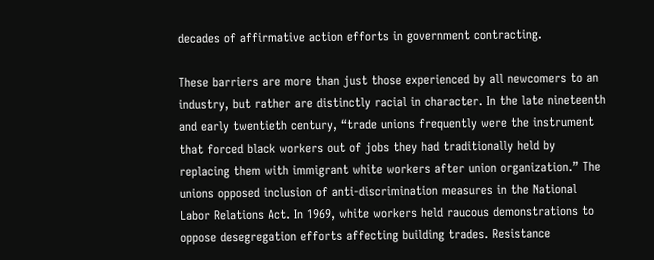decades of affirmative action efforts in government contracting.

These barriers are more than just those experienced by all newcomers to an industry, but rather are distinctly racial in character. In the late nineteenth and early twentieth century, “trade unions frequently were the instrument that forced black workers out of jobs they had traditionally held by replacing them with immigrant white workers after union organization.” The unions opposed inclusion of anti-discrimination measures in the National Labor Relations Act. In 1969, white workers held raucous demonstrations to oppose desegregation efforts affecting building trades. Resistance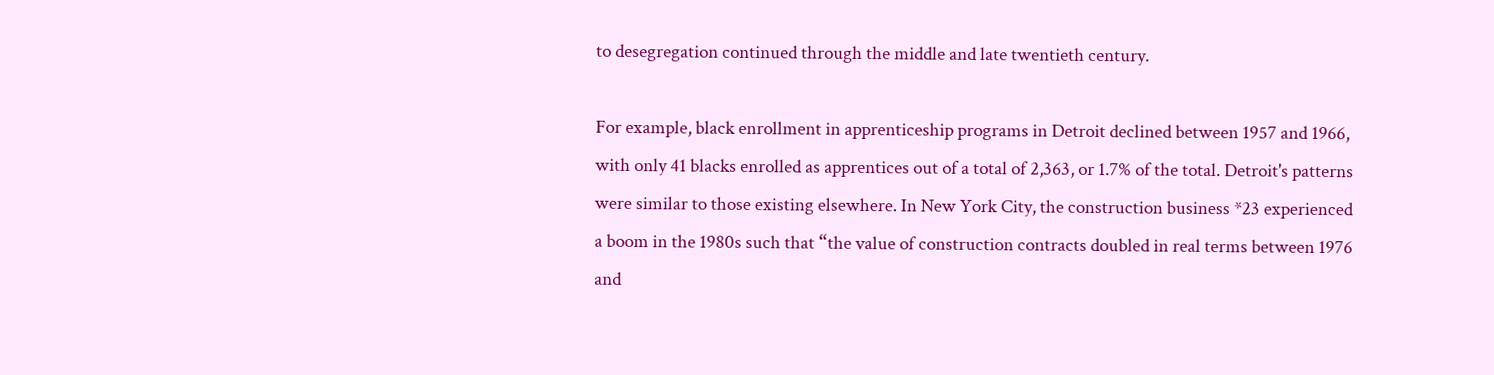to desegregation continued through the middle and late twentieth century.

For example, black enrollment in apprenticeship programs in Detroit declined between 1957 and 1966, with only 41 blacks enrolled as apprentices out of a total of 2,363, or 1.7% of the total. Detroit's patterns were similar to those existing elsewhere. In New York City, the construction business *23 experienced a boom in the 1980s such that “the value of construction contracts doubled in real terms between 1976 and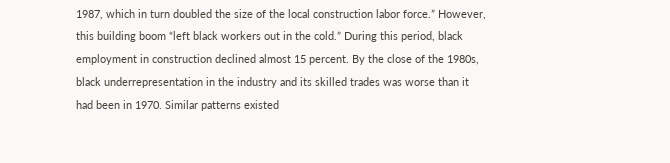1987, which in turn doubled the size of the local construction labor force.” However, this building boom “left black workers out in the cold.” During this period, black employment in construction declined almost 15 percent. By the close of the 1980s, black underrepresentation in the industry and its skilled trades was worse than it had been in 1970. Similar patterns existed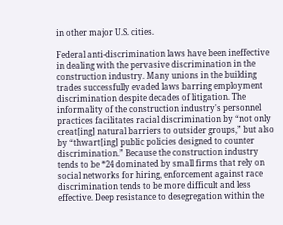in other major U.S. cities.

Federal anti-discrimination laws have been ineffective in dealing with the pervasive discrimination in the construction industry. Many unions in the building trades successfully evaded laws barring employment discrimination despite decades of litigation. The informality of the construction industry's personnel practices facilitates racial discrimination by “not only creat[ing] natural barriers to outsider groups,” but also by “thwart[ing] public policies designed to counter discrimination.” Because the construction industry tends to be *24 dominated by small firms that rely on social networks for hiring, enforcement against race discrimination tends to be more difficult and less effective. Deep resistance to desegregation within the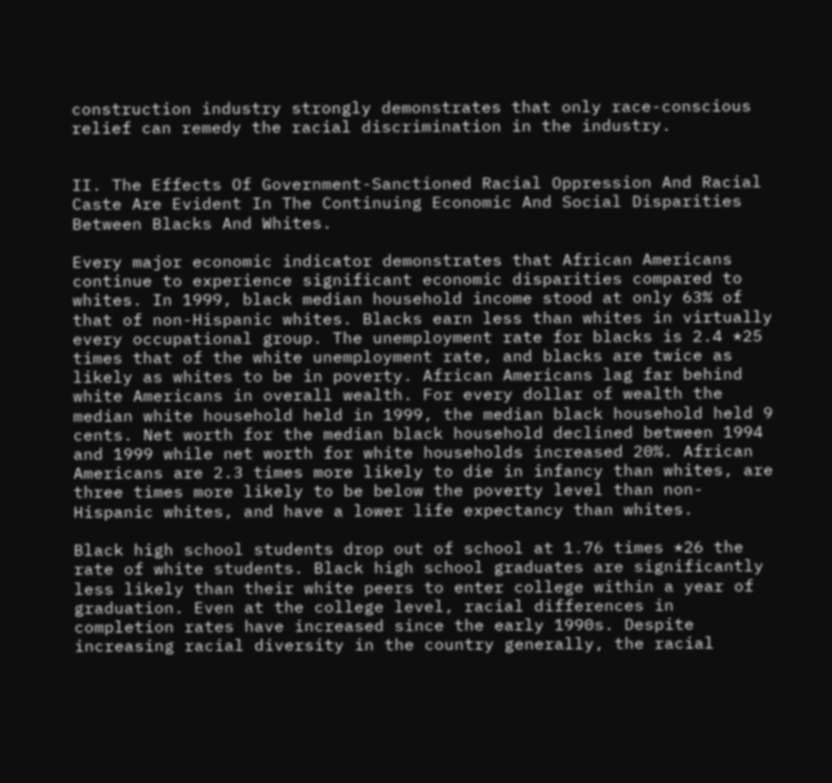construction industry strongly demonstrates that only race-conscious relief can remedy the racial discrimination in the industry.


II. The Effects Of Government-Sanctioned Racial Oppression And Racial Caste Are Evident In The Continuing Economic And Social Disparities Between Blacks And Whites.

Every major economic indicator demonstrates that African Americans continue to experience significant economic disparities compared to whites. In 1999, black median household income stood at only 63% of that of non-Hispanic whites. Blacks earn less than whites in virtually every occupational group. The unemployment rate for blacks is 2.4 *25 times that of the white unemployment rate, and blacks are twice as likely as whites to be in poverty. African Americans lag far behind white Americans in overall wealth. For every dollar of wealth the median white household held in 1999, the median black household held 9 cents. Net worth for the median black household declined between 1994 and 1999 while net worth for white households increased 20%. African Americans are 2.3 times more likely to die in infancy than whites, are three times more likely to be below the poverty level than non-Hispanic whites, and have a lower life expectancy than whites.

Black high school students drop out of school at 1.76 times *26 the rate of white students. Black high school graduates are significantly less likely than their white peers to enter college within a year of graduation. Even at the college level, racial differences in completion rates have increased since the early 1990s. Despite increasing racial diversity in the country generally, the racial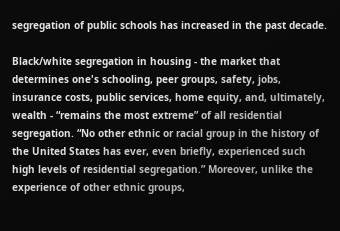segregation of public schools has increased in the past decade.

Black/white segregation in housing - the market that determines one's schooling, peer groups, safety, jobs, insurance costs, public services, home equity, and, ultimately, wealth - “remains the most extreme” of all residential segregation. “No other ethnic or racial group in the history of the United States has ever, even briefly, experienced such high levels of residential segregation.” Moreover, unlike the experience of other ethnic groups,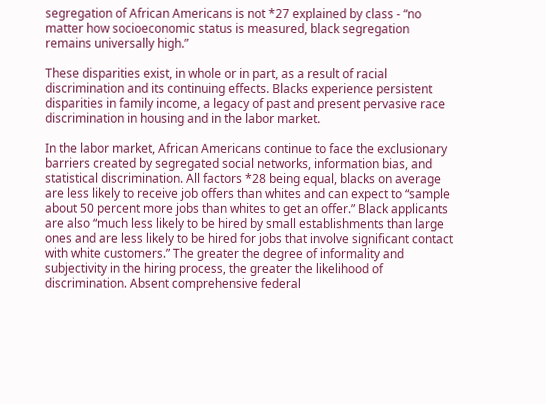segregation of African Americans is not *27 explained by class - “no matter how socioeconomic status is measured, black segregation remains universally high.”

These disparities exist, in whole or in part, as a result of racial discrimination and its continuing effects. Blacks experience persistent disparities in family income, a legacy of past and present pervasive race discrimination in housing and in the labor market.

In the labor market, African Americans continue to face the exclusionary barriers created by segregated social networks, information bias, and statistical discrimination. All factors *28 being equal, blacks on average are less likely to receive job offers than whites and can expect to “sample about 50 percent more jobs than whites to get an offer.” Black applicants are also “much less likely to be hired by small establishments than large ones and are less likely to be hired for jobs that involve significant contact with white customers.” The greater the degree of informality and subjectivity in the hiring process, the greater the likelihood of discrimination. Absent comprehensive federal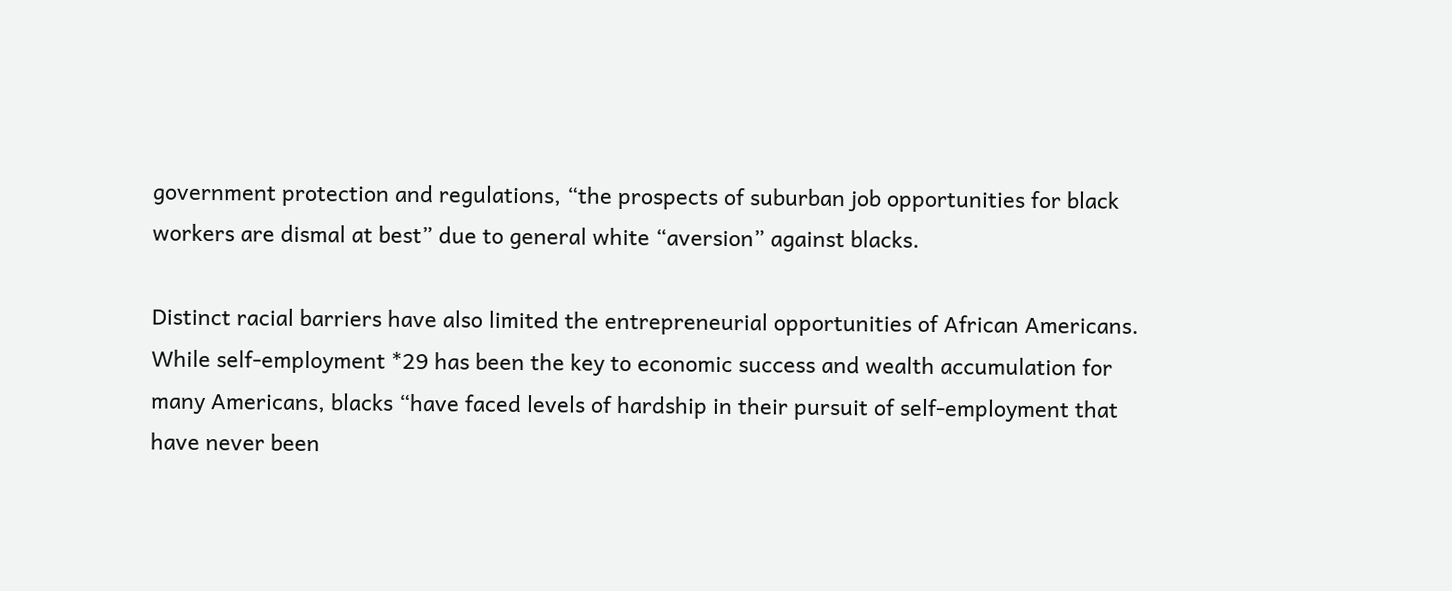government protection and regulations, “the prospects of suburban job opportunities for black workers are dismal at best” due to general white “aversion” against blacks.

Distinct racial barriers have also limited the entrepreneurial opportunities of African Americans. While self-employment *29 has been the key to economic success and wealth accumulation for many Americans, blacks “have faced levels of hardship in their pursuit of self-employment that have never been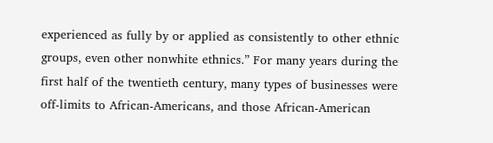experienced as fully by or applied as consistently to other ethnic groups, even other nonwhite ethnics.” For many years during the first half of the twentieth century, many types of businesses were off-limits to African-Americans, and those African-American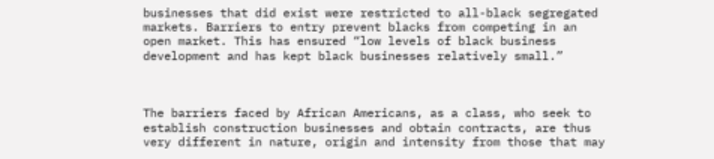businesses that did exist were restricted to all-black segregated markets. Barriers to entry prevent blacks from competing in an open market. This has ensured “low levels of black business development and has kept black businesses relatively small.”



The barriers faced by African Americans, as a class, who seek to establish construction businesses and obtain contracts, are thus very different in nature, origin and intensity from those that may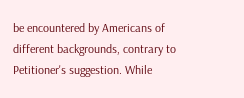be encountered by Americans of different backgrounds, contrary to Petitioner's suggestion. While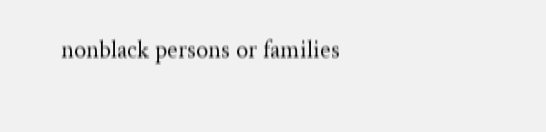nonblack persons or families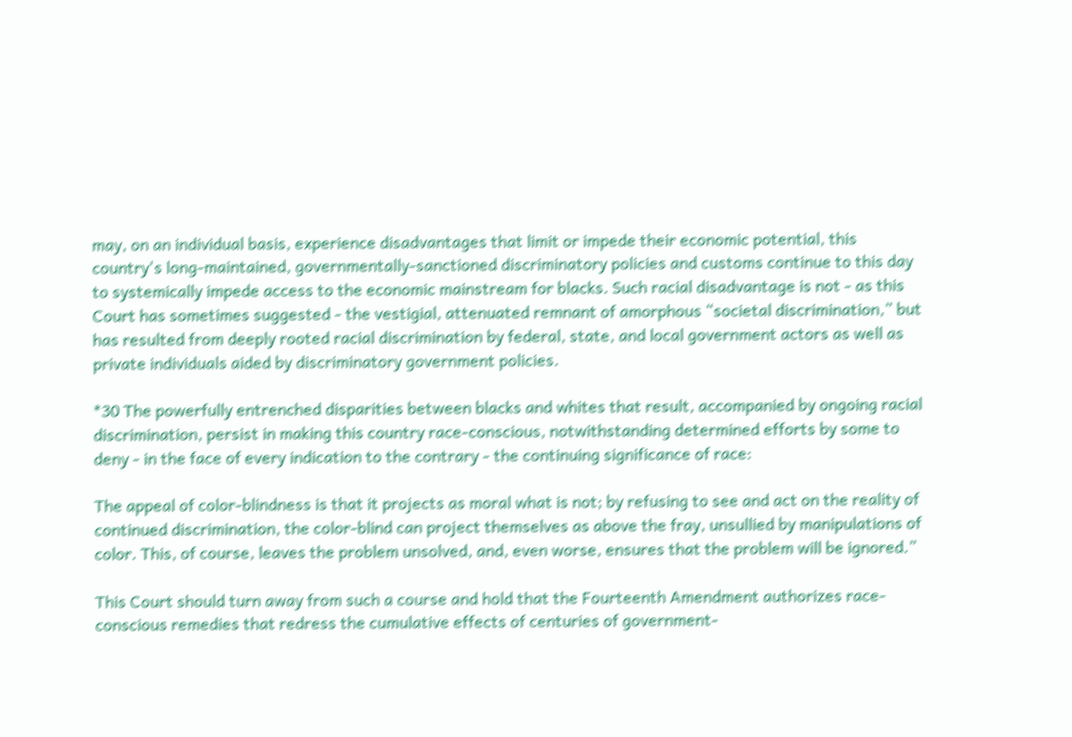may, on an individual basis, experience disadvantages that limit or impede their economic potential, this country's long-maintained, governmentally-sanctioned discriminatory policies and customs continue to this day to systemically impede access to the economic mainstream for blacks. Such racial disadvantage is not - as this Court has sometimes suggested - the vestigial, attenuated remnant of amorphous “societal discrimination,” but has resulted from deeply rooted racial discrimination by federal, state, and local government actors as well as private individuals aided by discriminatory government policies.

*30 The powerfully entrenched disparities between blacks and whites that result, accompanied by ongoing racial discrimination, persist in making this country race-conscious, notwithstanding determined efforts by some to deny - in the face of every indication to the contrary - the continuing significance of race:

The appeal of color-blindness is that it projects as moral what is not; by refusing to see and act on the reality of continued discrimination, the color-blind can project themselves as above the fray, unsullied by manipulations of color. This, of course, leaves the problem unsolved, and, even worse, ensures that the problem will be ignored.”

This Court should turn away from such a course and hold that the Fourteenth Amendment authorizes race-conscious remedies that redress the cumulative effects of centuries of government-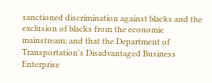sanctioned discrimination against blacks and the exclusion of blacks from the economic mainstream; and that the Department of Transportation's Disadvantaged Business Enterprise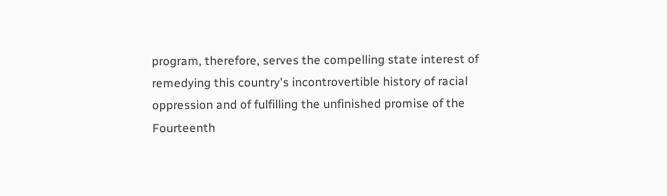program, therefore, serves the compelling state interest of remedying this country's incontrovertible history of racial oppression and of fulfilling the unfinished promise of the Fourteenth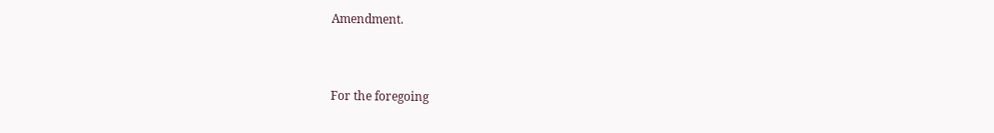Amendment.


For the foregoing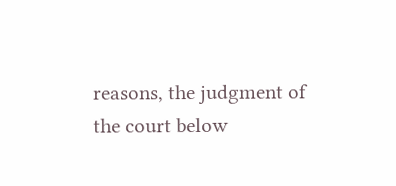reasons, the judgment of the court below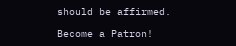should be affirmed.

Become a Patron!